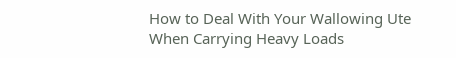How to Deal With Your Wallowing Ute When Carrying Heavy Loads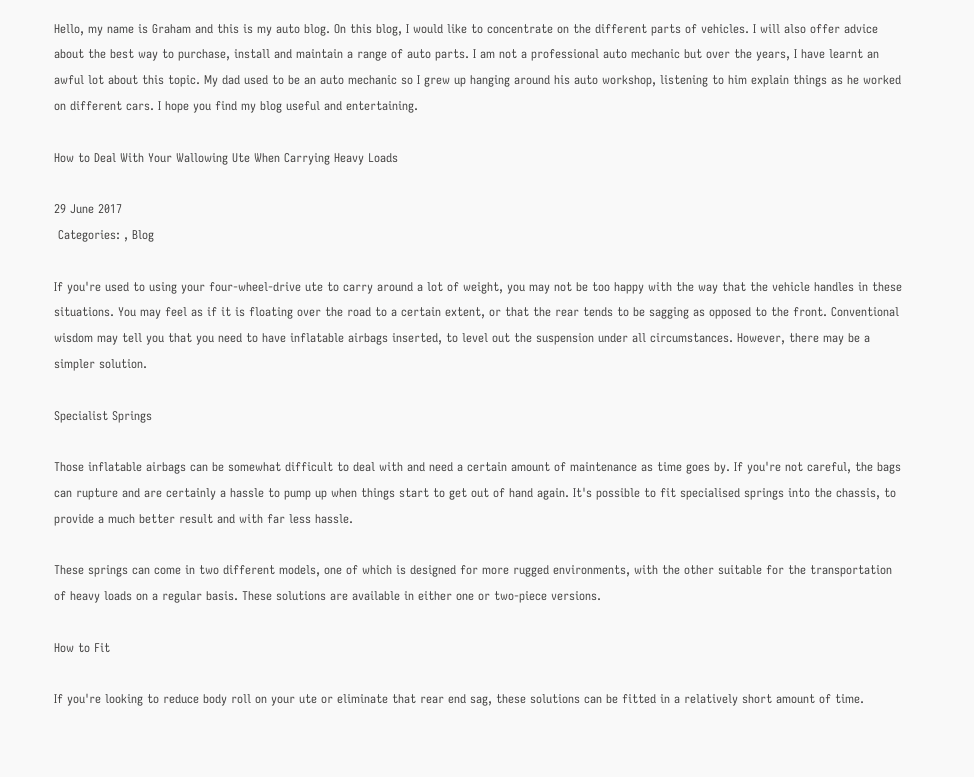Hello, my name is Graham and this is my auto blog. On this blog, I would like to concentrate on the different parts of vehicles. I will also offer advice about the best way to purchase, install and maintain a range of auto parts. I am not a professional auto mechanic but over the years, I have learnt an awful lot about this topic. My dad used to be an auto mechanic so I grew up hanging around his auto workshop, listening to him explain things as he worked on different cars. I hope you find my blog useful and entertaining.

How to Deal With Your Wallowing Ute When Carrying Heavy Loads

29 June 2017
 Categories: , Blog

If you're used to using your four-wheel-drive ute to carry around a lot of weight, you may not be too happy with the way that the vehicle handles in these situations. You may feel as if it is floating over the road to a certain extent, or that the rear tends to be sagging as opposed to the front. Conventional wisdom may tell you that you need to have inflatable airbags inserted, to level out the suspension under all circumstances. However, there may be a simpler solution.

Specialist Springs

Those inflatable airbags can be somewhat difficult to deal with and need a certain amount of maintenance as time goes by. If you're not careful, the bags can rupture and are certainly a hassle to pump up when things start to get out of hand again. It's possible to fit specialised springs into the chassis, to provide a much better result and with far less hassle.

These springs can come in two different models, one of which is designed for more rugged environments, with the other suitable for the transportation of heavy loads on a regular basis. These solutions are available in either one or two-piece versions.

How to Fit

If you're looking to reduce body roll on your ute or eliminate that rear end sag, these solutions can be fitted in a relatively short amount of time.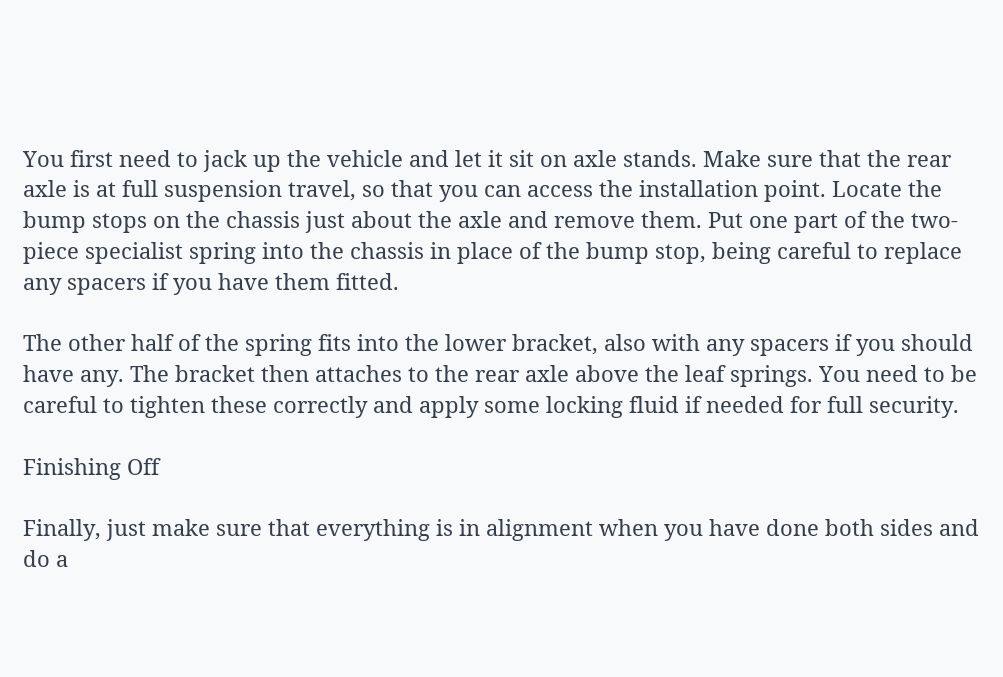You first need to jack up the vehicle and let it sit on axle stands. Make sure that the rear axle is at full suspension travel, so that you can access the installation point. Locate the bump stops on the chassis just about the axle and remove them. Put one part of the two-piece specialist spring into the chassis in place of the bump stop, being careful to replace any spacers if you have them fitted.

The other half of the spring fits into the lower bracket, also with any spacers if you should have any. The bracket then attaches to the rear axle above the leaf springs. You need to be careful to tighten these correctly and apply some locking fluid if needed for full security.

Finishing Off

Finally, just make sure that everything is in alignment when you have done both sides and do a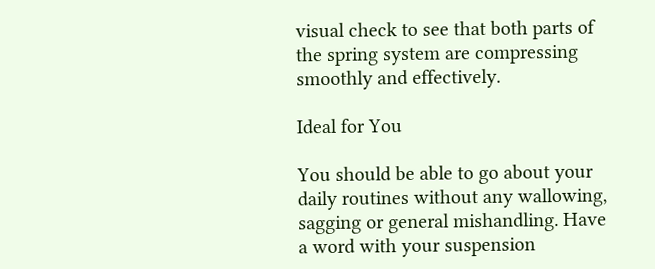visual check to see that both parts of the spring system are compressing smoothly and effectively.

Ideal for You

You should be able to go about your daily routines without any wallowing, sagging or general mishandling. Have a word with your suspension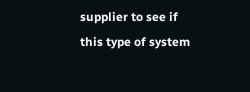supplier to see if this type of system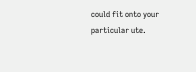could fit onto your particular ute.